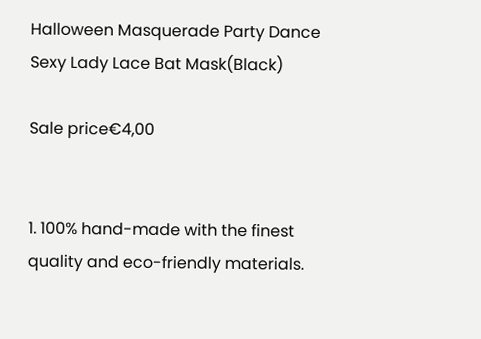Halloween Masquerade Party Dance Sexy Lady Lace Bat Mask(Black)

Sale price€4,00


1. 100% hand-made with the finest quality and eco-friendly materials.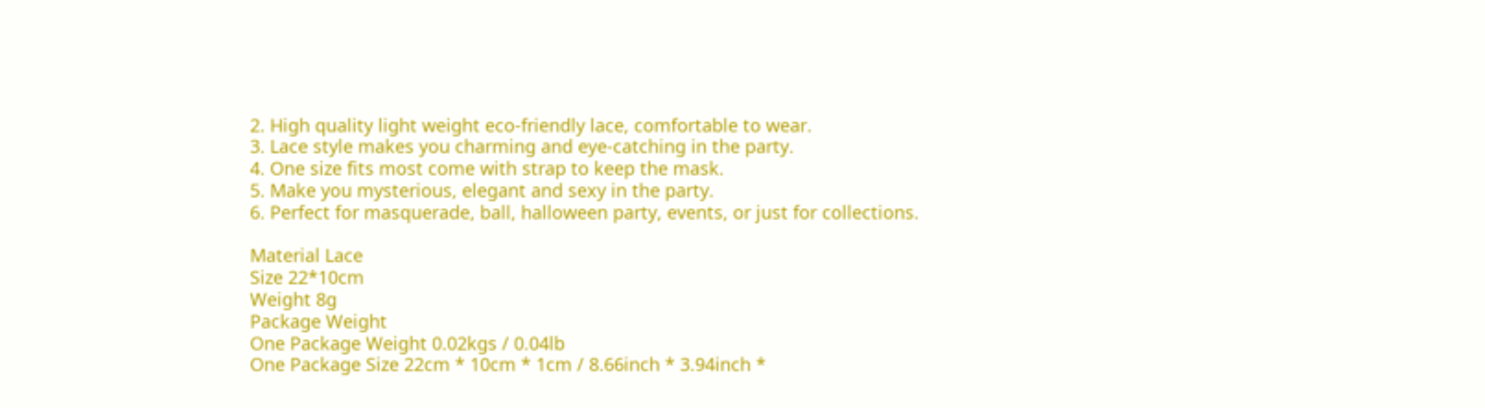2. High quality light weight eco-friendly lace, comfortable to wear.
3. Lace style makes you charming and eye-catching in the party.
4. One size fits most come with strap to keep the mask.
5. Make you mysterious, elegant and sexy in the party.
6. Perfect for masquerade, ball, halloween party, events, or just for collections.

Material Lace
Size 22*10cm
Weight 8g
Package Weight
One Package Weight 0.02kgs / 0.04lb
One Package Size 22cm * 10cm * 1cm / 8.66inch * 3.94inch *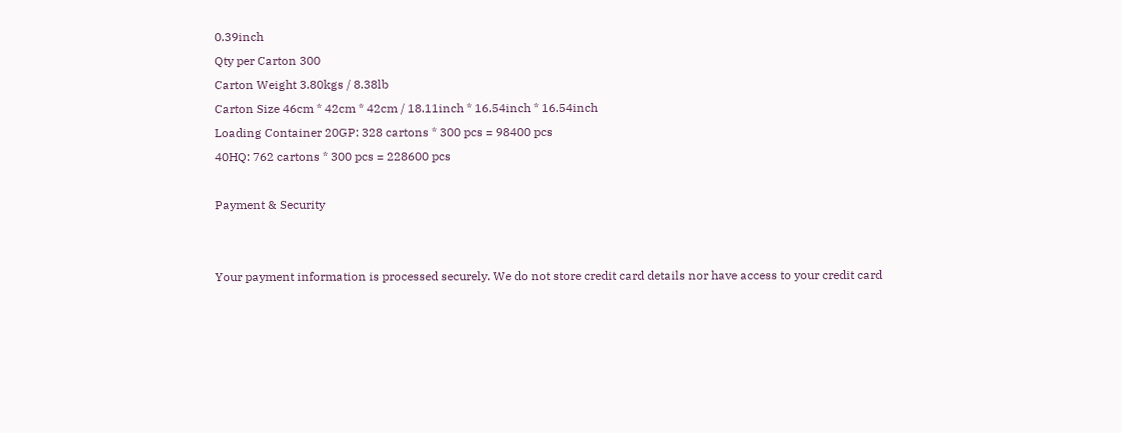0.39inch
Qty per Carton 300
Carton Weight 3.80kgs / 8.38lb
Carton Size 46cm * 42cm * 42cm / 18.11inch * 16.54inch * 16.54inch
Loading Container 20GP: 328 cartons * 300 pcs = 98400 pcs
40HQ: 762 cartons * 300 pcs = 228600 pcs

Payment & Security


Your payment information is processed securely. We do not store credit card details nor have access to your credit card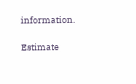information.

Estimate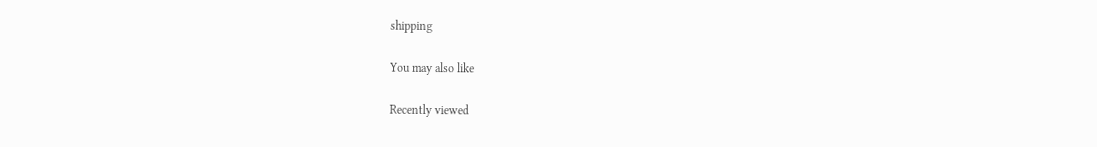shipping

You may also like

Recently viewed